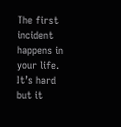The first incident happens in your life. It’s hard but it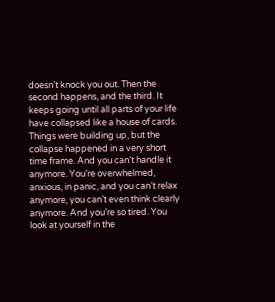doesn’t knock you out. Then the second happens, and the third. It keeps going until all parts of your life have collapsed like a house of cards. Things were building up, but the collapse happened in a very short time frame. And you can’t handle it anymore. You’re overwhelmed, anxious, in panic, and you can’t relax anymore, you can’t even think clearly anymore. And you’re so tired. You look at yourself in the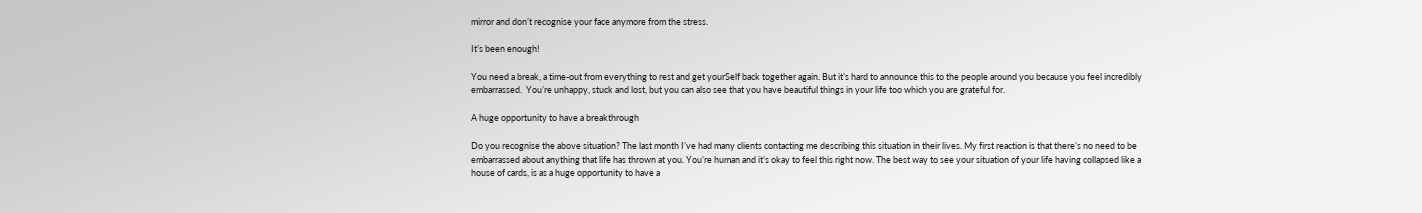mirror and don’t recognise your face anymore from the stress.

It’s been enough!

You need a break, a time-out from everything to rest and get yourSelf back together again. But it’s hard to announce this to the people around you because you feel incredibly embarrassed.  You’re unhappy, stuck and lost, but you can also see that you have beautiful things in your life too which you are grateful for.

A huge opportunity to have a breakthrough

Do you recognise the above situation? The last month I’ve had many clients contacting me describing this situation in their lives. My first reaction is that there’s no need to be embarrassed about anything that life has thrown at you. You’re human and it’s okay to feel this right now. The best way to see your situation of your life having collapsed like a house of cards, is as a huge opportunity to have a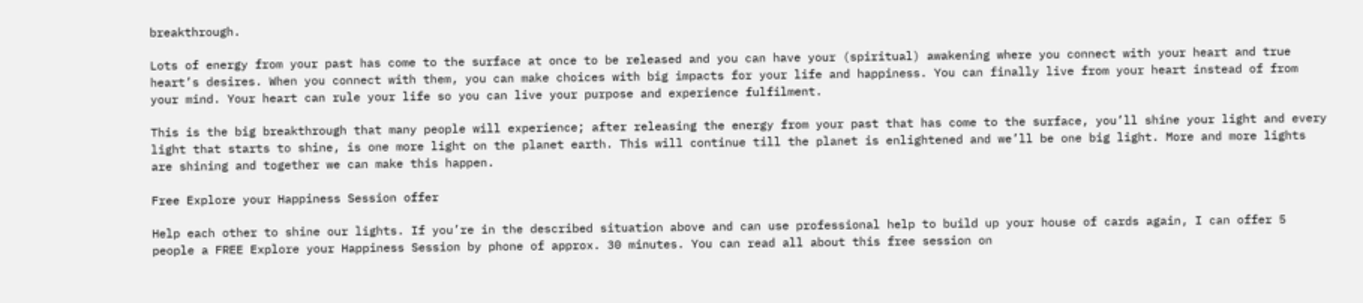breakthrough.

Lots of energy from your past has come to the surface at once to be released and you can have your (spiritual) awakening where you connect with your heart and true heart’s desires. When you connect with them, you can make choices with big impacts for your life and happiness. You can finally live from your heart instead of from your mind. Your heart can rule your life so you can live your purpose and experience fulfilment.

This is the big breakthrough that many people will experience; after releasing the energy from your past that has come to the surface, you’ll shine your light and every light that starts to shine, is one more light on the planet earth. This will continue till the planet is enlightened and we’ll be one big light. More and more lights are shining and together we can make this happen.

Free Explore your Happiness Session offer

Help each other to shine our lights. If you’re in the described situation above and can use professional help to build up your house of cards again, I can offer 5 people a FREE Explore your Happiness Session by phone of approx. 30 minutes. You can read all about this free session on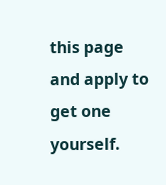this page and apply to get one yourself.